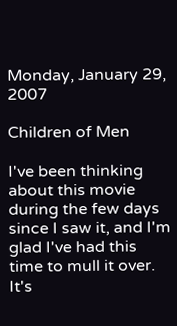Monday, January 29, 2007

Children of Men

I've been thinking about this movie during the few days since I saw it, and I'm glad I've had this time to mull it over. It's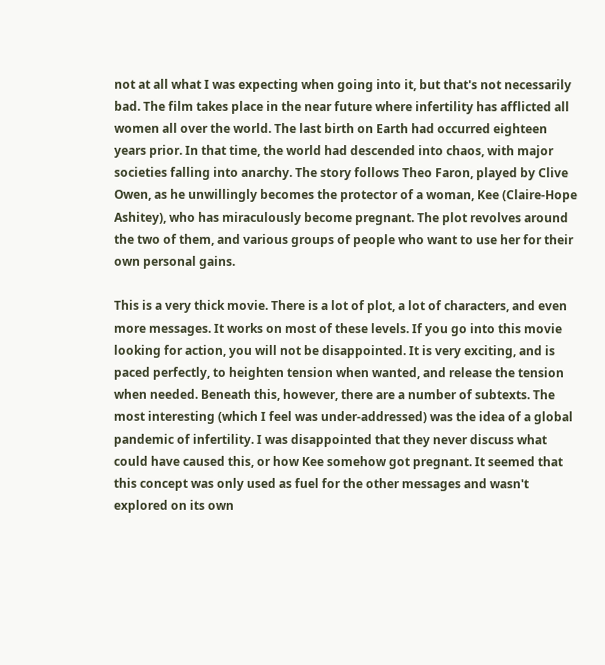not at all what I was expecting when going into it, but that's not necessarily bad. The film takes place in the near future where infertility has afflicted all women all over the world. The last birth on Earth had occurred eighteen years prior. In that time, the world had descended into chaos, with major societies falling into anarchy. The story follows Theo Faron, played by Clive Owen, as he unwillingly becomes the protector of a woman, Kee (Claire-Hope Ashitey), who has miraculously become pregnant. The plot revolves around the two of them, and various groups of people who want to use her for their own personal gains.

This is a very thick movie. There is a lot of plot, a lot of characters, and even more messages. It works on most of these levels. If you go into this movie looking for action, you will not be disappointed. It is very exciting, and is paced perfectly, to heighten tension when wanted, and release the tension when needed. Beneath this, however, there are a number of subtexts. The most interesting (which I feel was under-addressed) was the idea of a global pandemic of infertility. I was disappointed that they never discuss what could have caused this, or how Kee somehow got pregnant. It seemed that this concept was only used as fuel for the other messages and wasn't explored on its own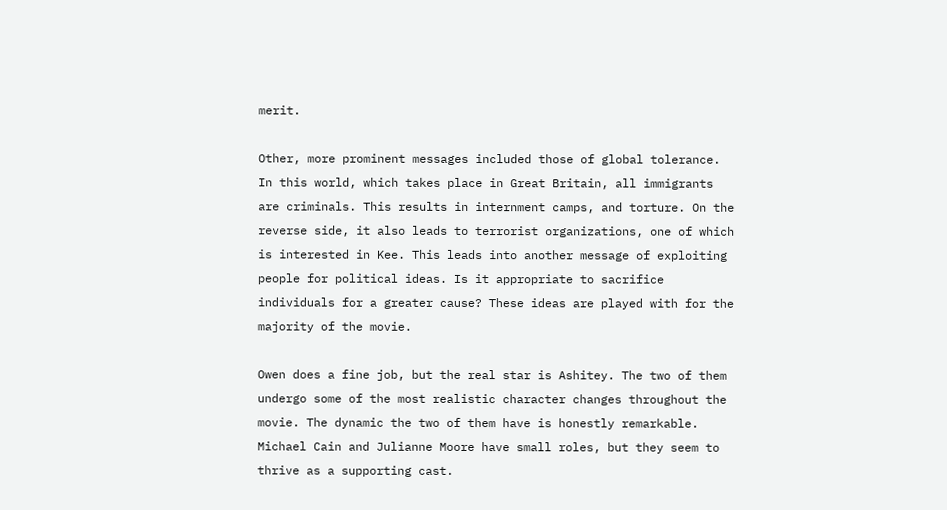merit.

Other, more prominent messages included those of global tolerance. In this world, which takes place in Great Britain, all immigrants are criminals. This results in internment camps, and torture. On the reverse side, it also leads to terrorist organizations, one of which is interested in Kee. This leads into another message of exploiting people for political ideas. Is it appropriate to sacrifice individuals for a greater cause? These ideas are played with for the majority of the movie.

Owen does a fine job, but the real star is Ashitey. The two of them undergo some of the most realistic character changes throughout the movie. The dynamic the two of them have is honestly remarkable. Michael Cain and Julianne Moore have small roles, but they seem to thrive as a supporting cast.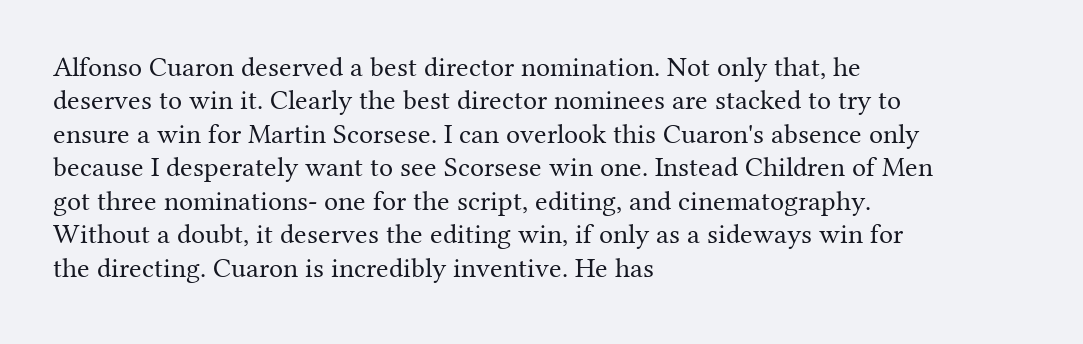Alfonso Cuaron deserved a best director nomination. Not only that, he deserves to win it. Clearly the best director nominees are stacked to try to ensure a win for Martin Scorsese. I can overlook this Cuaron's absence only because I desperately want to see Scorsese win one. Instead Children of Men got three nominations- one for the script, editing, and cinematography. Without a doubt, it deserves the editing win, if only as a sideways win for the directing. Cuaron is incredibly inventive. He has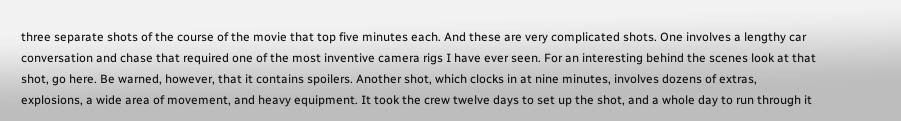three separate shots of the course of the movie that top five minutes each. And these are very complicated shots. One involves a lengthy car conversation and chase that required one of the most inventive camera rigs I have ever seen. For an interesting behind the scenes look at that shot, go here. Be warned, however, that it contains spoilers. Another shot, which clocks in at nine minutes, involves dozens of extras, explosions, a wide area of movement, and heavy equipment. It took the crew twelve days to set up the shot, and a whole day to run through it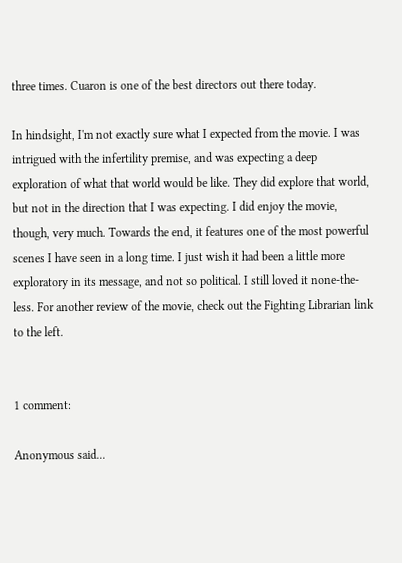three times. Cuaron is one of the best directors out there today.

In hindsight, I'm not exactly sure what I expected from the movie. I was intrigued with the infertility premise, and was expecting a deep exploration of what that world would be like. They did explore that world, but not in the direction that I was expecting. I did enjoy the movie, though, very much. Towards the end, it features one of the most powerful scenes I have seen in a long time. I just wish it had been a little more exploratory in its message, and not so political. I still loved it none-the-less. For another review of the movie, check out the Fighting Librarian link to the left.


1 comment:

Anonymous said...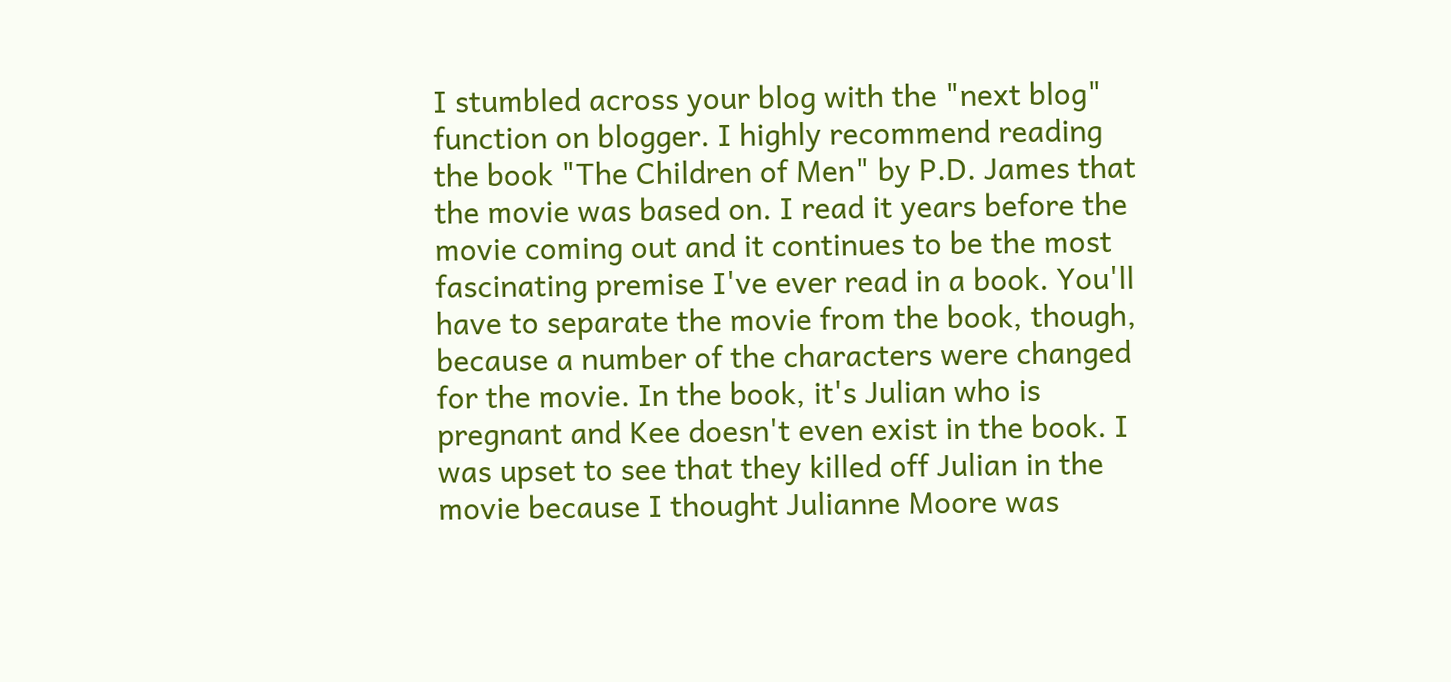I stumbled across your blog with the "next blog" function on blogger. I highly recommend reading the book "The Children of Men" by P.D. James that the movie was based on. I read it years before the movie coming out and it continues to be the most fascinating premise I've ever read in a book. You'll have to separate the movie from the book, though, because a number of the characters were changed for the movie. In the book, it's Julian who is pregnant and Kee doesn't even exist in the book. I was upset to see that they killed off Julian in the movie because I thought Julianne Moore was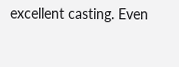excellent casting. Even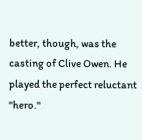better, though, was the casting of Clive Owen. He played the perfect reluctant "hero."